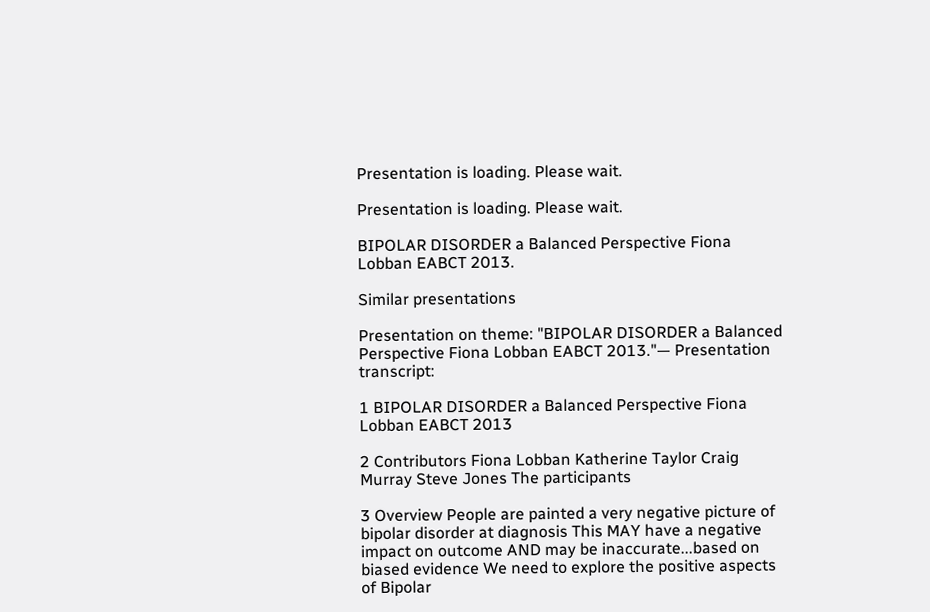Presentation is loading. Please wait.

Presentation is loading. Please wait.

BIPOLAR DISORDER a Balanced Perspective Fiona Lobban EABCT 2013.

Similar presentations

Presentation on theme: "BIPOLAR DISORDER a Balanced Perspective Fiona Lobban EABCT 2013."— Presentation transcript:

1 BIPOLAR DISORDER a Balanced Perspective Fiona Lobban EABCT 2013

2 Contributors Fiona Lobban Katherine Taylor Craig Murray Steve Jones The participants

3 Overview People are painted a very negative picture of bipolar disorder at diagnosis This MAY have a negative impact on outcome AND may be inaccurate...based on biased evidence We need to explore the positive aspects of Bipolar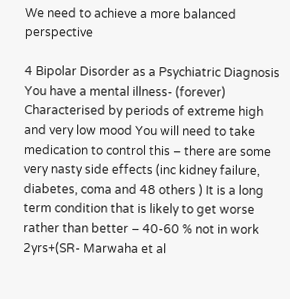We need to achieve a more balanced perspective

4 Bipolar Disorder as a Psychiatric Diagnosis You have a mental illness- (forever) Characterised by periods of extreme high and very low mood You will need to take medication to control this – there are some very nasty side effects (inc kidney failure, diabetes, coma and 48 others ) It is a long term condition that is likely to get worse rather than better – 40-60 % not in work 2yrs+(SR- Marwaha et al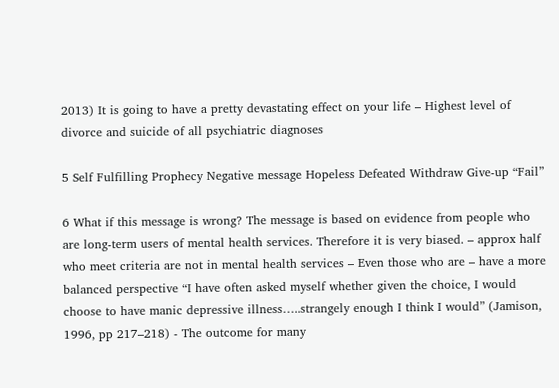2013) It is going to have a pretty devastating effect on your life – Highest level of divorce and suicide of all psychiatric diagnoses

5 Self Fulfilling Prophecy Negative message Hopeless Defeated Withdraw Give-up “Fail”

6 What if this message is wrong? The message is based on evidence from people who are long-term users of mental health services. Therefore it is very biased. – approx half who meet criteria are not in mental health services – Even those who are – have a more balanced perspective “I have often asked myself whether given the choice, I would choose to have manic depressive illness…..strangely enough I think I would” (Jamison, 1996, pp 217–218) - The outcome for many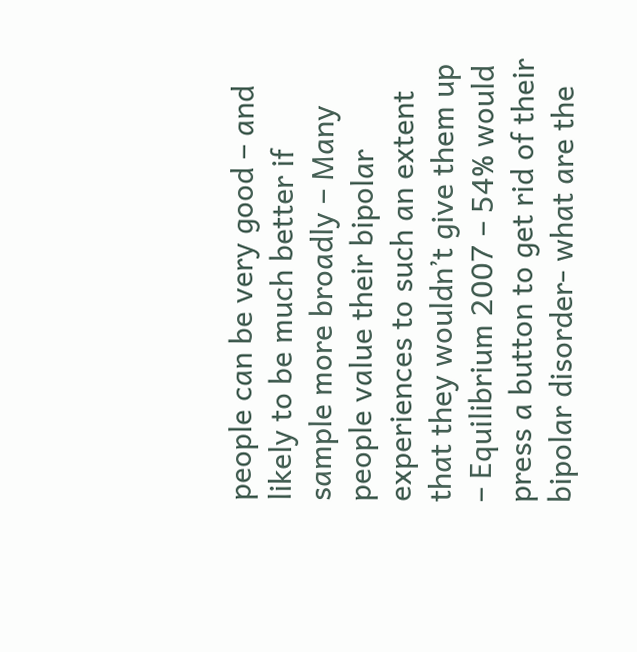people can be very good – and likely to be much better if sample more broadly – Many people value their bipolar experiences to such an extent that they wouldn’t give them up – Equilibrium 2007 – 54% would press a button to get rid of their bipolar disorder- what are the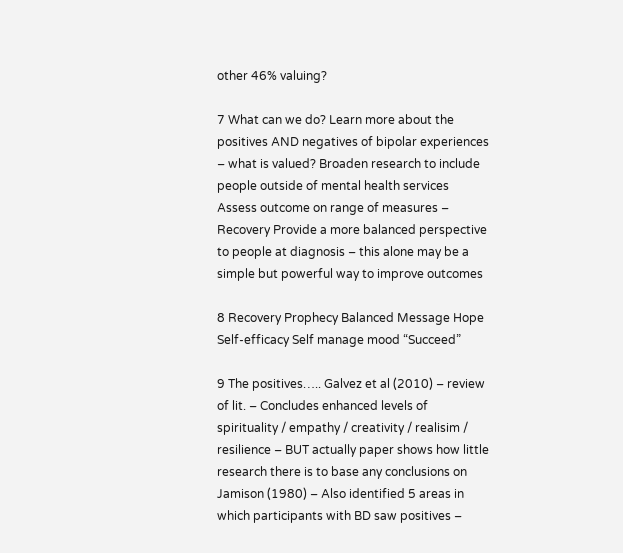other 46% valuing?

7 What can we do? Learn more about the positives AND negatives of bipolar experiences – what is valued? Broaden research to include people outside of mental health services Assess outcome on range of measures – Recovery Provide a more balanced perspective to people at diagnosis – this alone may be a simple but powerful way to improve outcomes

8 Recovery Prophecy Balanced Message Hope Self-efficacy Self manage mood “Succeed”

9 The positives….. Galvez et al (2010) – review of lit. – Concludes enhanced levels of spirituality / empathy / creativity / realisim / resilience – BUT actually paper shows how little research there is to base any conclusions on Jamison (1980) – Also identified 5 areas in which participants with BD saw positives –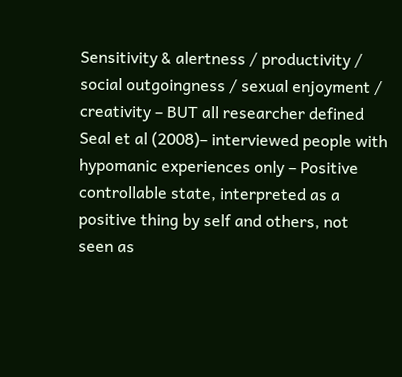Sensitivity & alertness / productivity / social outgoingness / sexual enjoyment / creativity – BUT all researcher defined Seal et al (2008)– interviewed people with hypomanic experiences only – Positive controllable state, interpreted as a positive thing by self and others, not seen as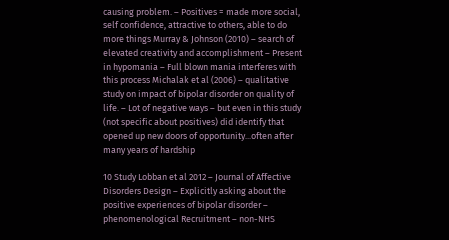causing problem. – Positives = made more social, self confidence, attractive to others, able to do more things Murray & Johnson (2010) – search of elevated creativity and accomplishment – Present in hypomania – Full blown mania interferes with this process Michalak et al (2006) – qualitative study on impact of bipolar disorder on quality of life. – Lot of negative ways – but even in this study (not specific about positives) did identify that opened up new doors of opportunity...often after many years of hardship

10 Study Lobban et al 2012 – Journal of Affective Disorders Design – Explicitly asking about the positive experiences of bipolar disorder – phenomenological Recruitment – non-NHS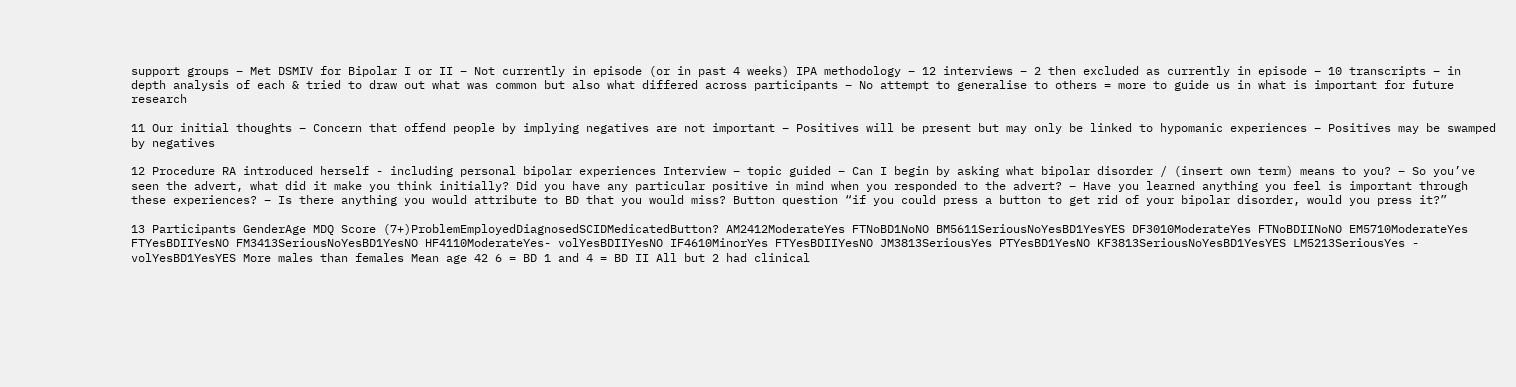support groups – Met DSMIV for Bipolar I or II – Not currently in episode (or in past 4 weeks) IPA methodology – 12 interviews – 2 then excluded as currently in episode – 10 transcripts – in depth analysis of each & tried to draw out what was common but also what differed across participants – No attempt to generalise to others = more to guide us in what is important for future research

11 Our initial thoughts – Concern that offend people by implying negatives are not important – Positives will be present but may only be linked to hypomanic experiences – Positives may be swamped by negatives

12 Procedure RA introduced herself - including personal bipolar experiences Interview – topic guided – Can I begin by asking what bipolar disorder / (insert own term) means to you? – So you’ve seen the advert, what did it make you think initially? Did you have any particular positive in mind when you responded to the advert? – Have you learned anything you feel is important through these experiences? – Is there anything you would attribute to BD that you would miss? Button question “if you could press a button to get rid of your bipolar disorder, would you press it?”

13 Participants GenderAge MDQ Score (7+)ProblemEmployedDiagnosedSCIDMedicatedButton? AM2412ModerateYes FTNoBD1NoNO BM5611SeriousNoYesBD1YesYES DF3010ModerateYes FTNoBDIINoNO EM5710ModerateYes FTYesBDIIYesNO FM3413SeriousNoYesBD1YesNO HF4110ModerateYes- volYesBDIIYesNO IF4610MinorYes FTYesBDIIYesNO JM3813SeriousYes PTYesBD1YesNO KF3813SeriousNoYesBD1YesYES LM5213SeriousYes - volYesBD1YesYES More males than females Mean age 42 6 = BD 1 and 4 = BD II All but 2 had clinical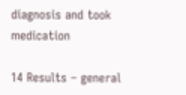diagnosis and took medication

14 Results – general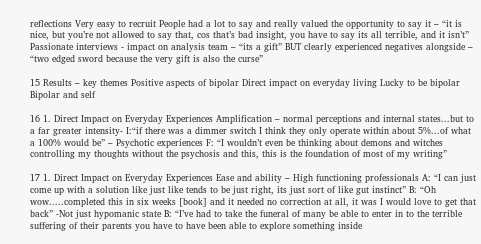reflections Very easy to recruit People had a lot to say and really valued the opportunity to say it – “it is nice, but you’re not allowed to say that, cos that’s bad insight, you have to say its all terrible, and it isn’t” Passionate interviews - impact on analysis team – “its a gift” BUT clearly experienced negatives alongside – “two edged sword because the very gift is also the curse”

15 Results – key themes Positive aspects of bipolar Direct impact on everyday living Lucky to be bipolar Bipolar and self

16 1. Direct Impact on Everyday Experiences Amplification – normal perceptions and internal states...but to a far greater intensity- I:“if there was a dimmer switch I think they only operate within about 5%...of what a 100% would be” – Psychotic experiences F: “I wouldn’t even be thinking about demons and witches controlling my thoughts without the psychosis and this, this is the foundation of most of my writing”

17 1. Direct Impact on Everyday Experiences Ease and ability – High functioning professionals A: “I can just come up with a solution like just like tends to be just right, its just sort of like gut instinct” B: “Oh wow.....completed this in six weeks [book] and it needed no correction at all, it was I would love to get that back” -Not just hypomanic state B: “I’ve had to take the funeral of many be able to enter in to the terrible suffering of their parents you have to have been able to explore something inside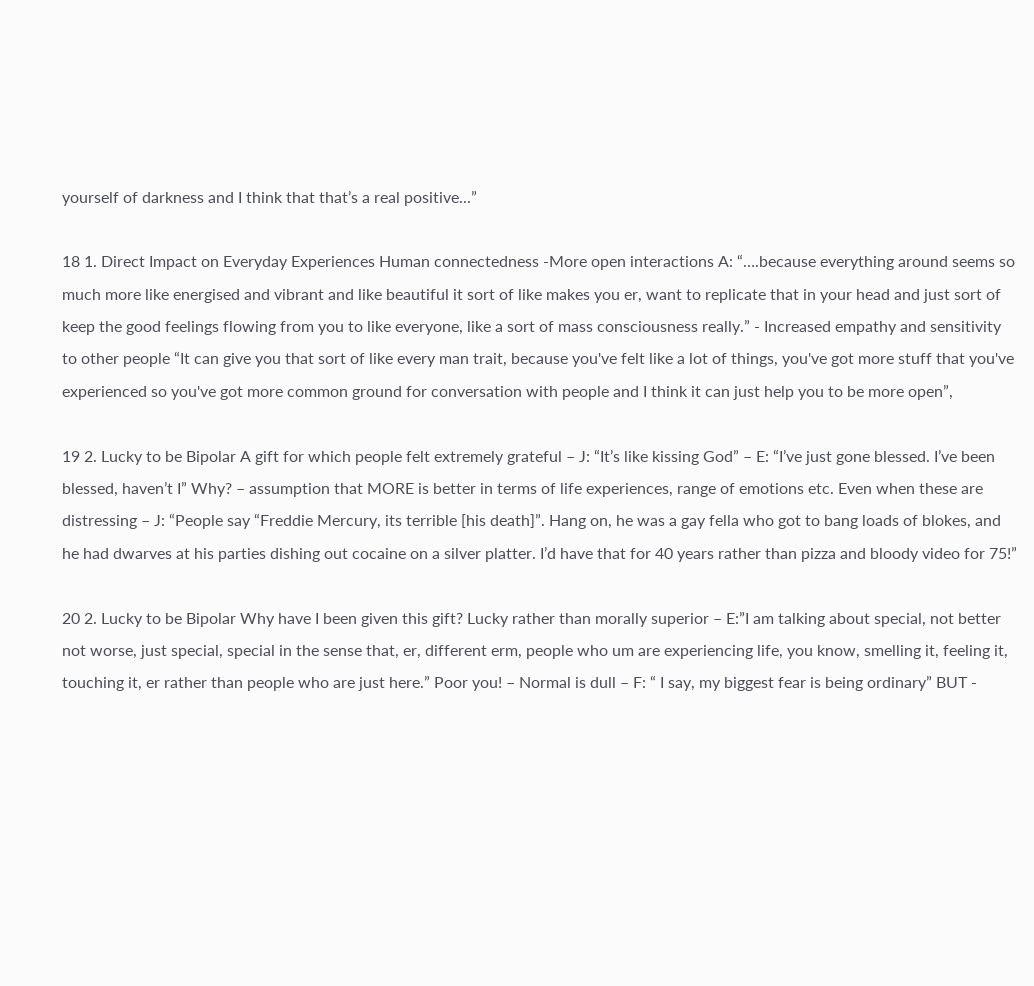yourself of darkness and I think that that’s a real positive...”

18 1. Direct Impact on Everyday Experiences Human connectedness -More open interactions A: “….because everything around seems so much more like energised and vibrant and like beautiful it sort of like makes you er, want to replicate that in your head and just sort of keep the good feelings flowing from you to like everyone, like a sort of mass consciousness really.” - Increased empathy and sensitivity to other people “It can give you that sort of like every man trait, because you've felt like a lot of things, you've got more stuff that you've experienced so you've got more common ground for conversation with people and I think it can just help you to be more open”,

19 2. Lucky to be Bipolar A gift for which people felt extremely grateful – J: “It’s like kissing God” – E: “I’ve just gone blessed. I’ve been blessed, haven’t I” Why? – assumption that MORE is better in terms of life experiences, range of emotions etc. Even when these are distressing – J: “People say “Freddie Mercury, its terrible [his death]”. Hang on, he was a gay fella who got to bang loads of blokes, and he had dwarves at his parties dishing out cocaine on a silver platter. I’d have that for 40 years rather than pizza and bloody video for 75!”

20 2. Lucky to be Bipolar Why have I been given this gift? Lucky rather than morally superior – E:”I am talking about special, not better not worse, just special, special in the sense that, er, different erm, people who um are experiencing life, you know, smelling it, feeling it, touching it, er rather than people who are just here.” Poor you! – Normal is dull – F: “ I say, my biggest fear is being ordinary” BUT -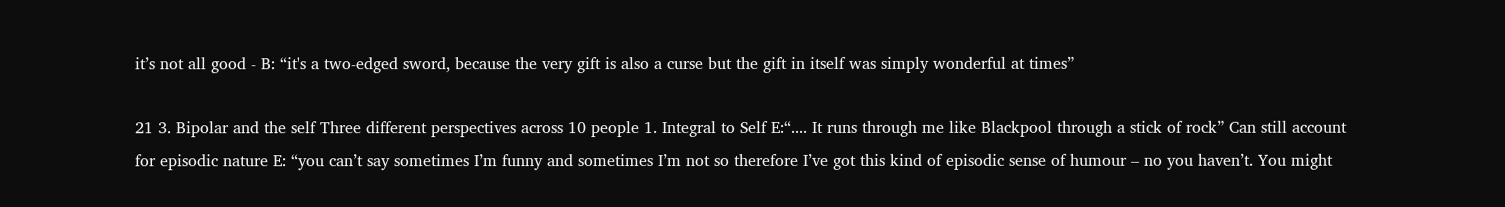it’s not all good - B: “it's a two-edged sword, because the very gift is also a curse but the gift in itself was simply wonderful at times”

21 3. Bipolar and the self Three different perspectives across 10 people 1. Integral to Self E:“.... It runs through me like Blackpool through a stick of rock” Can still account for episodic nature E: “you can’t say sometimes I’m funny and sometimes I’m not so therefore I’ve got this kind of episodic sense of humour – no you haven’t. You might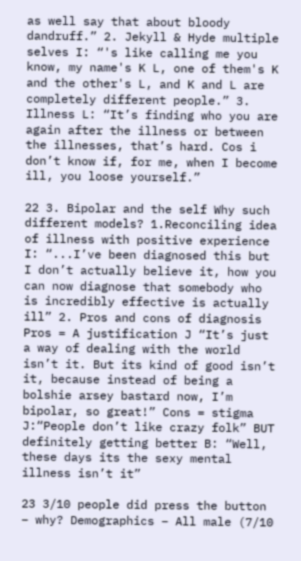as well say that about bloody dandruff.” 2. Jekyll & Hyde multiple selves I: “'s like calling me you know, my name's K L, one of them's K and the other's L, and K and L are completely different people.” 3. Illness L: “It’s finding who you are again after the illness or between the illnesses, that’s hard. Cos i don’t know if, for me, when I become ill, you loose yourself.”

22 3. Bipolar and the self Why such different models? 1.Reconciling idea of illness with positive experience I: “...I’ve been diagnosed this but I don’t actually believe it, how you can now diagnose that somebody who is incredibly effective is actually ill” 2. Pros and cons of diagnosis Pros = A justification J “It’s just a way of dealing with the world isn’t it. But its kind of good isn’t it, because instead of being a bolshie arsey bastard now, I’m bipolar, so great!” Cons = stigma J:“People don’t like crazy folk” BUT definitely getting better B: “Well, these days its the sexy mental illness isn’t it”

23 3/10 people did press the button – why? Demographics – All male (7/10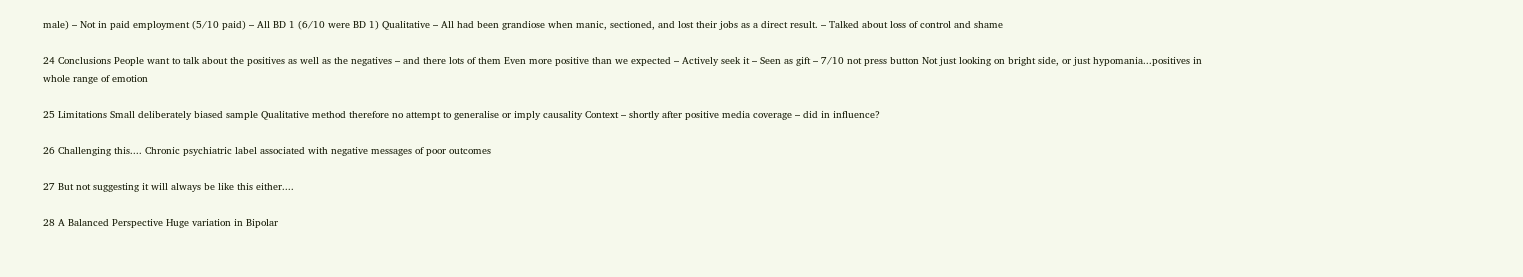male) – Not in paid employment (5/10 paid) – All BD 1 (6/10 were BD 1) Qualitative – All had been grandiose when manic, sectioned, and lost their jobs as a direct result. – Talked about loss of control and shame

24 Conclusions People want to talk about the positives as well as the negatives – and there lots of them Even more positive than we expected – Actively seek it – Seen as gift – 7/10 not press button Not just looking on bright side, or just hypomania...positives in whole range of emotion

25 Limitations Small deliberately biased sample Qualitative method therefore no attempt to generalise or imply causality Context – shortly after positive media coverage – did in influence?

26 Challenging this.... Chronic psychiatric label associated with negative messages of poor outcomes

27 But not suggesting it will always be like this either....

28 A Balanced Perspective Huge variation in Bipolar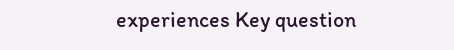experiences Key question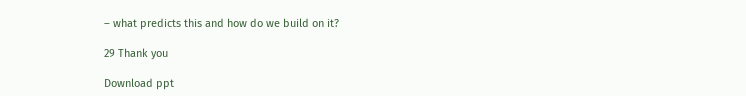– what predicts this and how do we build on it?

29 Thank you

Download ppt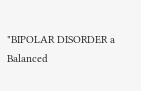"BIPOLAR DISORDER a Balanced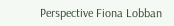Perspective Fiona Lobban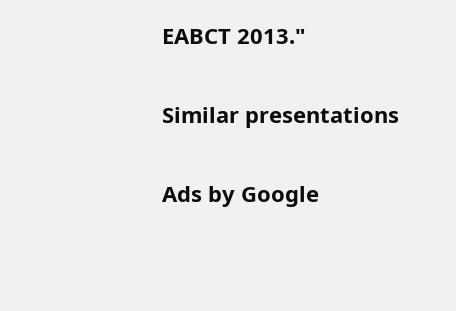EABCT 2013."

Similar presentations

Ads by Google